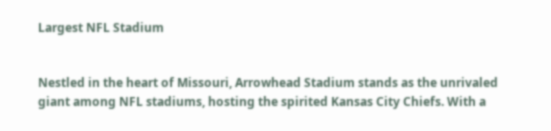Largest NFL Stadium


Nestled in the heart of Missouri, Arrowhead Stadium stands as the unrivaled giant among NFL stadiums, hosting the spirited Kansas City Chiefs. With a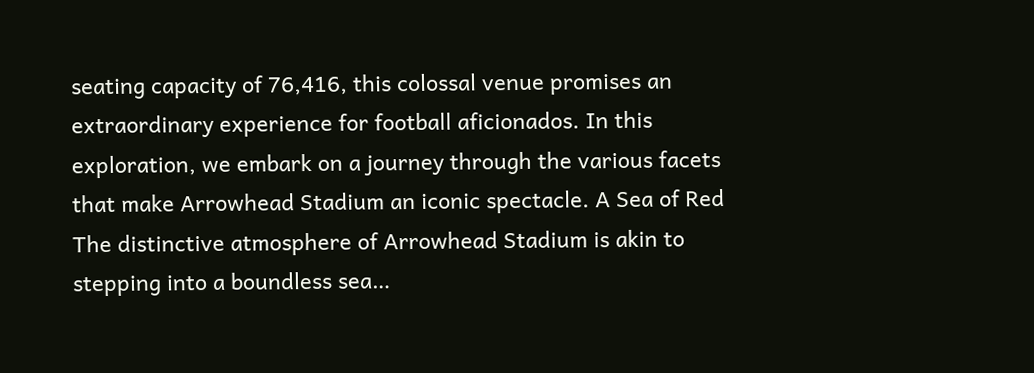seating capacity of 76,416, this colossal venue promises an extraordinary experience for football aficionados. In this exploration, we embark on a journey through the various facets that make Arrowhead Stadium an iconic spectacle. A Sea of Red The distinctive atmosphere of Arrowhead Stadium is akin to stepping into a boundless sea…